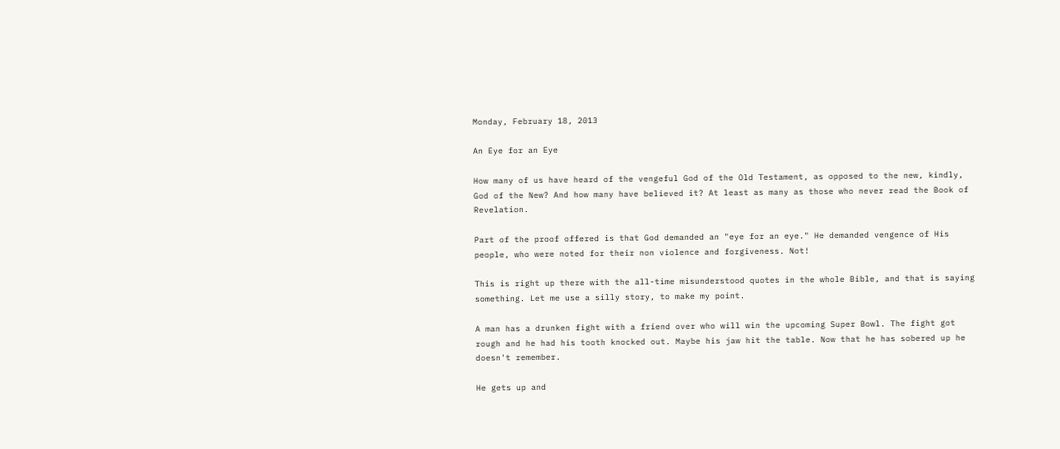Monday, February 18, 2013

An Eye for an Eye

How many of us have heard of the vengeful God of the Old Testament, as opposed to the new, kindly, God of the New? And how many have believed it? At least as many as those who never read the Book of Revelation.

Part of the proof offered is that God demanded an "eye for an eye." He demanded vengence of His people, who were noted for their non violence and forgiveness. Not!

This is right up there with the all-time misunderstood quotes in the whole Bible, and that is saying something. Let me use a silly story, to make my point.

A man has a drunken fight with a friend over who will win the upcoming Super Bowl. The fight got rough and he had his tooth knocked out. Maybe his jaw hit the table. Now that he has sobered up he doesn't remember.

He gets up and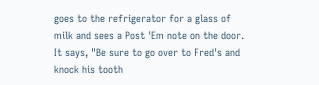goes to the refrigerator for a glass of milk and sees a Post 'Em note on the door. It says, "Be sure to go over to Fred's and knock his tooth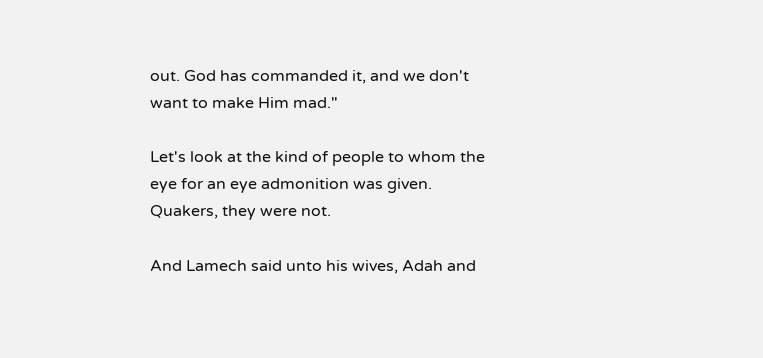out. God has commanded it, and we don't want to make Him mad."

Let's look at the kind of people to whom the eye for an eye admonition was given. Quakers, they were not.

And Lamech said unto his wives, Adah and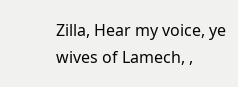Zilla, Hear my voice, ye wives of Lamech, ,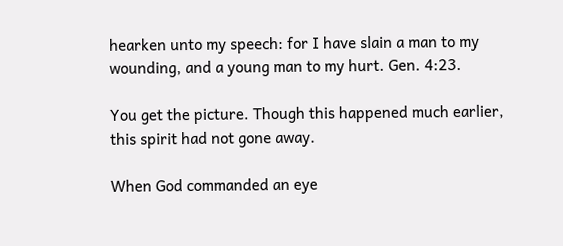hearken unto my speech: for I have slain a man to my wounding, and a young man to my hurt. Gen. 4:23.

You get the picture. Though this happened much earlier, this spirit had not gone away.

When God commanded an eye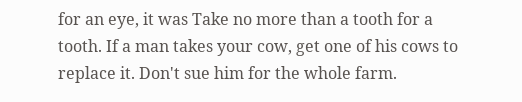for an eye, it was Take no more than a tooth for a tooth. If a man takes your cow, get one of his cows to replace it. Don't sue him for the whole farm.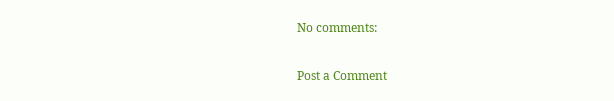No comments:

Post a Comment